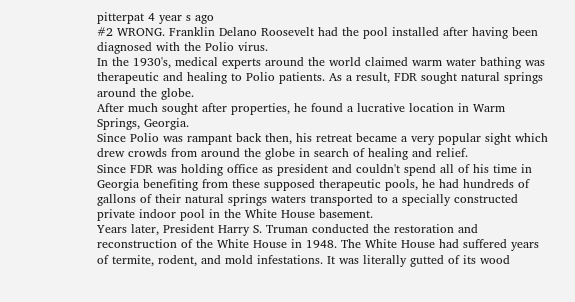pitterpat 4 year s ago
#2 WRONG. Franklin Delano Roosevelt had the pool installed after having been diagnosed with the Polio virus.
In the 1930's, medical experts around the world claimed warm water bathing was therapeutic and healing to Polio patients. As a result, FDR sought natural springs around the globe.
After much sought after properties, he found a lucrative location in Warm Springs, Georgia.
Since Polio was rampant back then, his retreat became a very popular sight which drew crowds from around the globe in search of healing and relief.
Since FDR was holding office as president and couldn't spend all of his time in Georgia benefiting from these supposed therapeutic pools, he had hundreds of gallons of their natural springs waters transported to a specially constructed private indoor pool in the White House basement.
Years later, President Harry S. Truman conducted the restoration and reconstruction of the White House in 1948. The White House had suffered years of termite, rodent, and mold infestations. It was literally gutted of its wood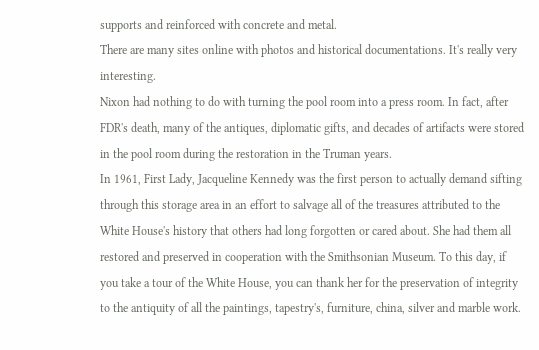supports and reinforced with concrete and metal.
There are many sites online with photos and historical documentations. It's really very interesting.
Nixon had nothing to do with turning the pool room into a press room. In fact, after FDR's death, many of the antiques, diplomatic gifts, and decades of artifacts were stored in the pool room during the restoration in the Truman years.
In 1961, First Lady, Jacqueline Kennedy was the first person to actually demand sifting through this storage area in an effort to salvage all of the treasures attributed to the White House's history that others had long forgotten or cared about. She had them all restored and preserved in cooperation with the Smithsonian Museum. To this day, if you take a tour of the White House, you can thank her for the preservation of integrity to the antiquity of all the paintings, tapestry's, furniture, china, silver and marble work.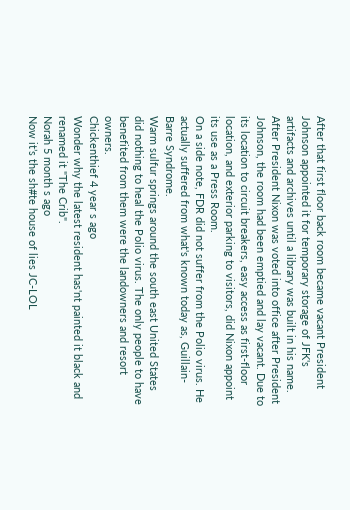After that first floor back room became vacant President Johnson appointed it for temporary storage of JFK's artifacts and archives until a library was built in his name.
After President Nixon was voted into office after President Johnson, the room had been emptied and lay vacant. Due to its location to circuit breakers, easy access as first-floor location, and exterior parking to visitors, did Nixon appoint its use as a Press Room.
On a side note, FDR did not suffer from the Polio virus. He actually suffered from what's known today as, Guillain-Barre Syndrome.
Warm sulfur springs around the south east United States did nothing to heal the Polio virus. The only people to have benefited from them were the landowners and resort owners.
Chickenthief 4 year s ago
Wonder why the latest resident has'nt painted it black and renamed it "The Crib".
Norah 5 month s ago
Now it’s the sh#te house of lies JC-LOL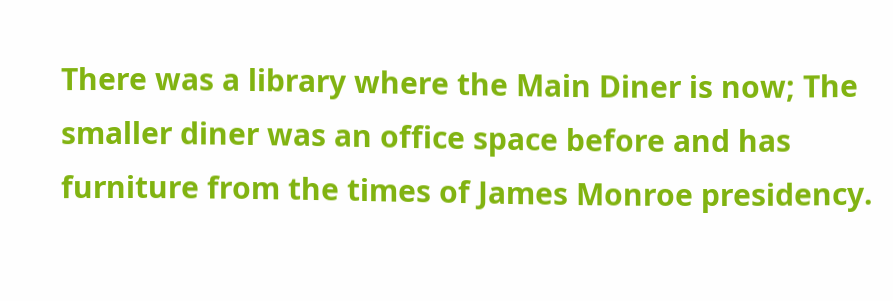There was a library where the Main Diner is now; The smaller diner was an office space before and has furniture from the times of James Monroe presidency.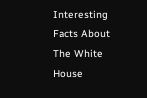Interesting Facts About The White House